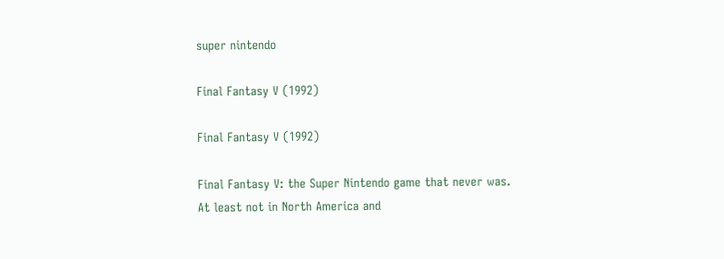super nintendo

Final Fantasy V (1992)

Final Fantasy V (1992)

Final Fantasy V: the Super Nintendo game that never was. At least not in North America and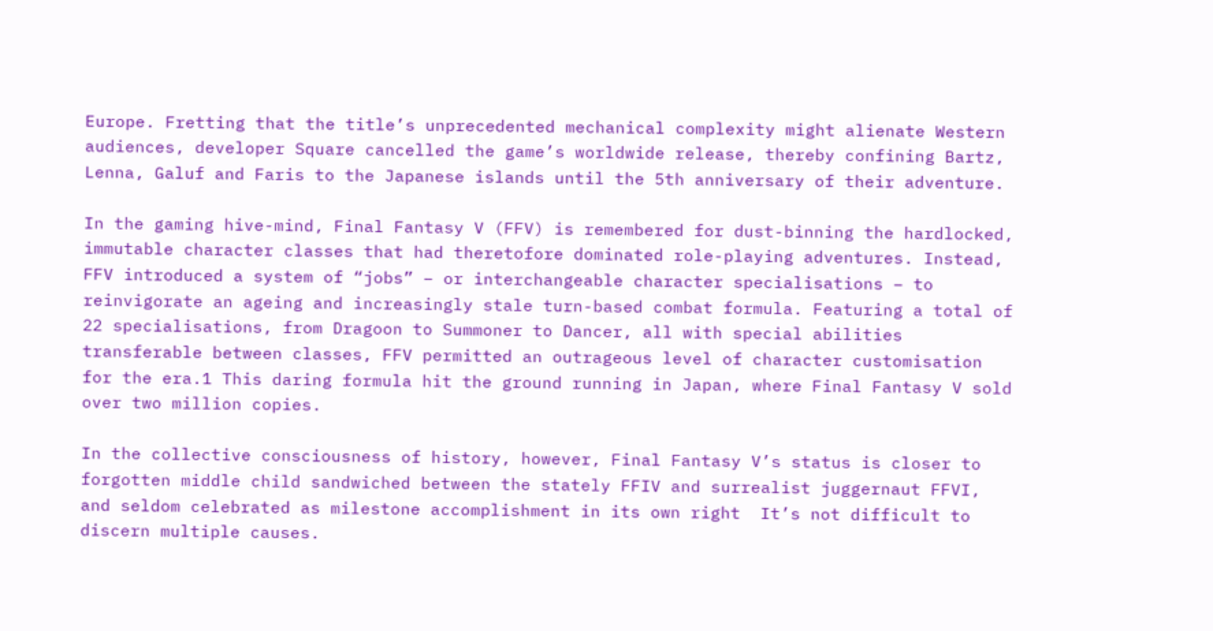Europe. Fretting that the title’s unprecedented mechanical complexity might alienate Western audiences, developer Square cancelled the game’s worldwide release, thereby confining Bartz, Lenna, Galuf and Faris to the Japanese islands until the 5th anniversary of their adventure.

In the gaming hive-mind, Final Fantasy V (FFV) is remembered for dust-binning the hardlocked, immutable character classes that had theretofore dominated role-playing adventures. Instead, FFV introduced a system of “jobs” – or interchangeable character specialisations – to reinvigorate an ageing and increasingly stale turn-based combat formula. Featuring a total of 22 specialisations, from Dragoon to Summoner to Dancer, all with special abilities transferable between classes, FFV permitted an outrageous level of character customisation for the era.1 This daring formula hit the ground running in Japan, where Final Fantasy V sold over two million copies.

In the collective consciousness of history, however, Final Fantasy V’s status is closer to forgotten middle child sandwiched between the stately FFIV and surrealist juggernaut FFVI, and seldom celebrated as milestone accomplishment in its own right  It’s not difficult to discern multiple causes.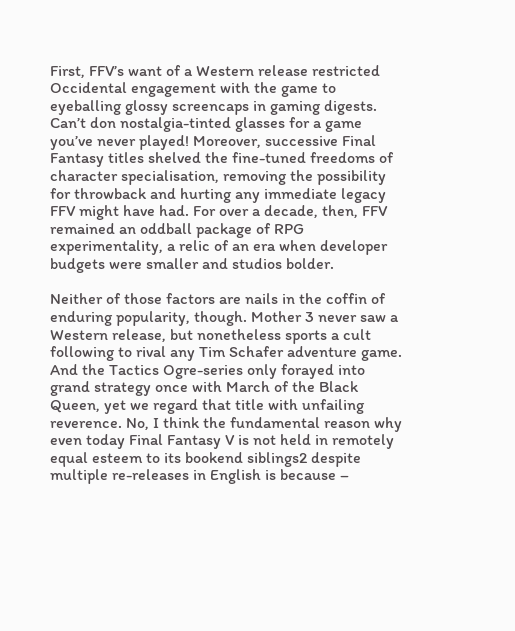First, FFV’s want of a Western release restricted Occidental engagement with the game to eyeballing glossy screencaps in gaming digests. Can’t don nostalgia-tinted glasses for a game you’ve never played! Moreover, successive Final Fantasy titles shelved the fine-tuned freedoms of character specialisation, removing the possibility for throwback and hurting any immediate legacy FFV might have had. For over a decade, then, FFV remained an oddball package of RPG experimentality, a relic of an era when developer budgets were smaller and studios bolder.

Neither of those factors are nails in the coffin of enduring popularity, though. Mother 3 never saw a Western release, but nonetheless sports a cult following to rival any Tim Schafer adventure game. And the Tactics Ogre-series only forayed into grand strategy once with March of the Black Queen, yet we regard that title with unfailing reverence. No, I think the fundamental reason why even today Final Fantasy V is not held in remotely equal esteem to its bookend siblings2 despite multiple re-releases in English is because –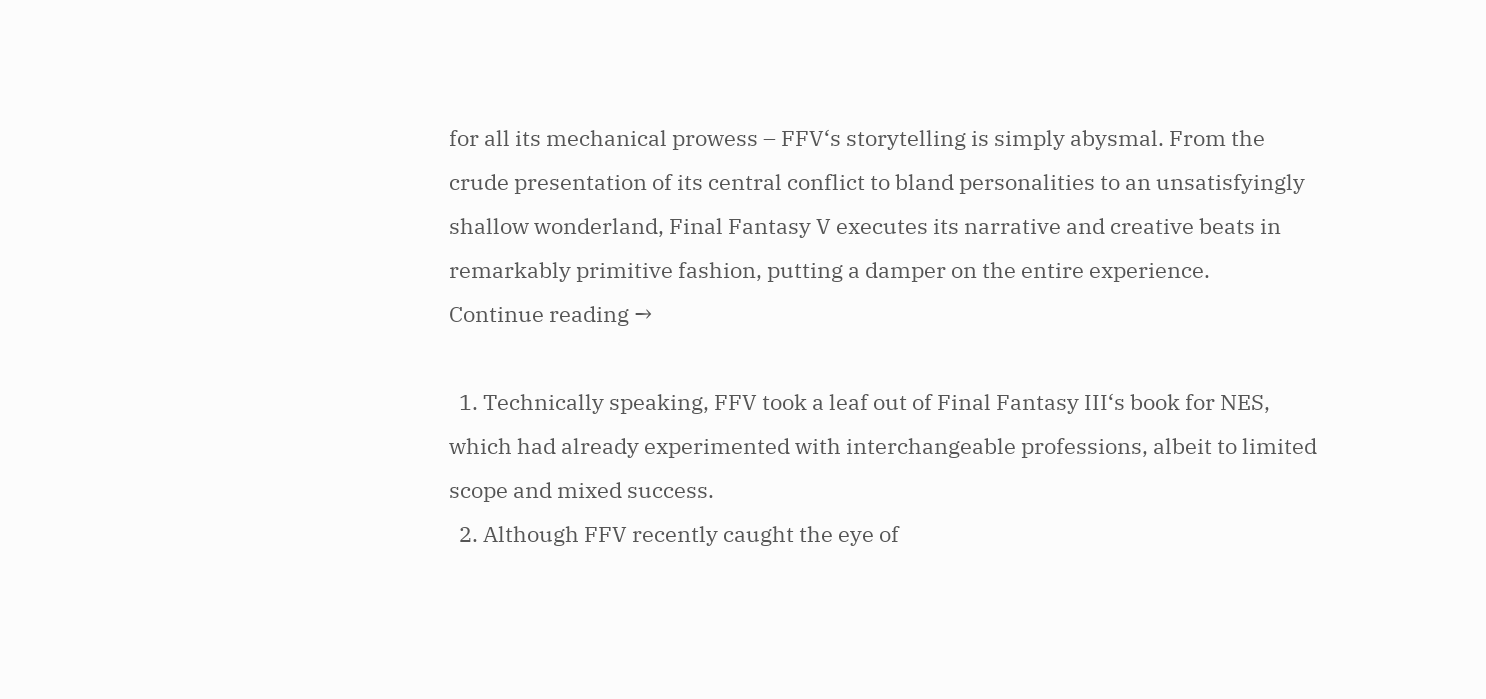for all its mechanical prowess – FFV‘s storytelling is simply abysmal. From the crude presentation of its central conflict to bland personalities to an unsatisfyingly shallow wonderland, Final Fantasy V executes its narrative and creative beats in remarkably primitive fashion, putting a damper on the entire experience.
Continue reading →

  1. Technically speaking, FFV took a leaf out of Final Fantasy III‘s book for NES, which had already experimented with interchangeable professions, albeit to limited scope and mixed success.
  2. Although FFV recently caught the eye of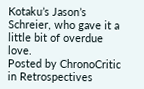Kotaku’s Jason’s Schreier, who gave it a little bit of overdue love.
Posted by ChronoCritic in Retrospectives